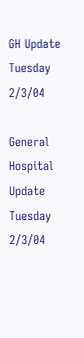GH Update Tuesday 2/3/04

General Hospital Update Tuesday 2/3/04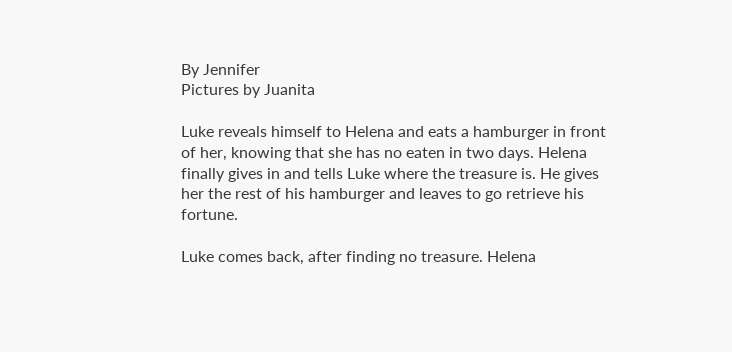By Jennifer
Pictures by Juanita

Luke reveals himself to Helena and eats a hamburger in front of her, knowing that she has no eaten in two days. Helena finally gives in and tells Luke where the treasure is. He gives her the rest of his hamburger and leaves to go retrieve his fortune.

Luke comes back, after finding no treasure. Helena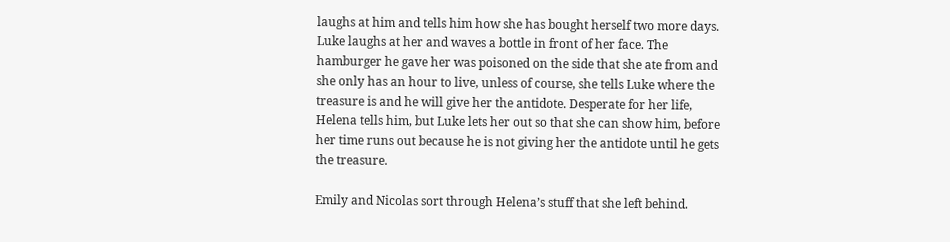laughs at him and tells him how she has bought herself two more days. Luke laughs at her and waves a bottle in front of her face. The hamburger he gave her was poisoned on the side that she ate from and she only has an hour to live, unless of course, she tells Luke where the treasure is and he will give her the antidote. Desperate for her life, Helena tells him, but Luke lets her out so that she can show him, before her time runs out because he is not giving her the antidote until he gets the treasure.

Emily and Nicolas sort through Helena’s stuff that she left behind.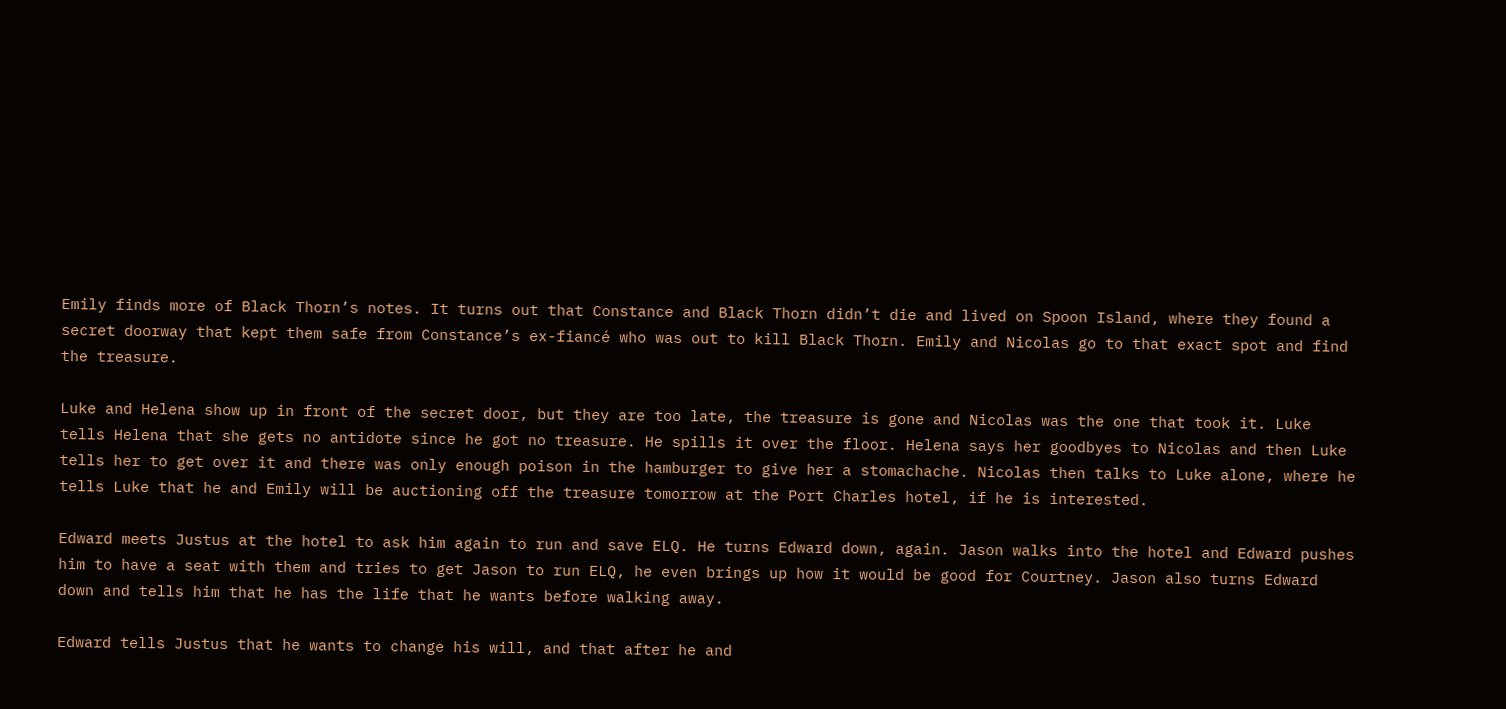Emily finds more of Black Thorn’s notes. It turns out that Constance and Black Thorn didn’t die and lived on Spoon Island, where they found a secret doorway that kept them safe from Constance’s ex-fiancé who was out to kill Black Thorn. Emily and Nicolas go to that exact spot and find the treasure.

Luke and Helena show up in front of the secret door, but they are too late, the treasure is gone and Nicolas was the one that took it. Luke tells Helena that she gets no antidote since he got no treasure. He spills it over the floor. Helena says her goodbyes to Nicolas and then Luke tells her to get over it and there was only enough poison in the hamburger to give her a stomachache. Nicolas then talks to Luke alone, where he tells Luke that he and Emily will be auctioning off the treasure tomorrow at the Port Charles hotel, if he is interested.

Edward meets Justus at the hotel to ask him again to run and save ELQ. He turns Edward down, again. Jason walks into the hotel and Edward pushes him to have a seat with them and tries to get Jason to run ELQ, he even brings up how it would be good for Courtney. Jason also turns Edward down and tells him that he has the life that he wants before walking away.

Edward tells Justus that he wants to change his will, and that after he and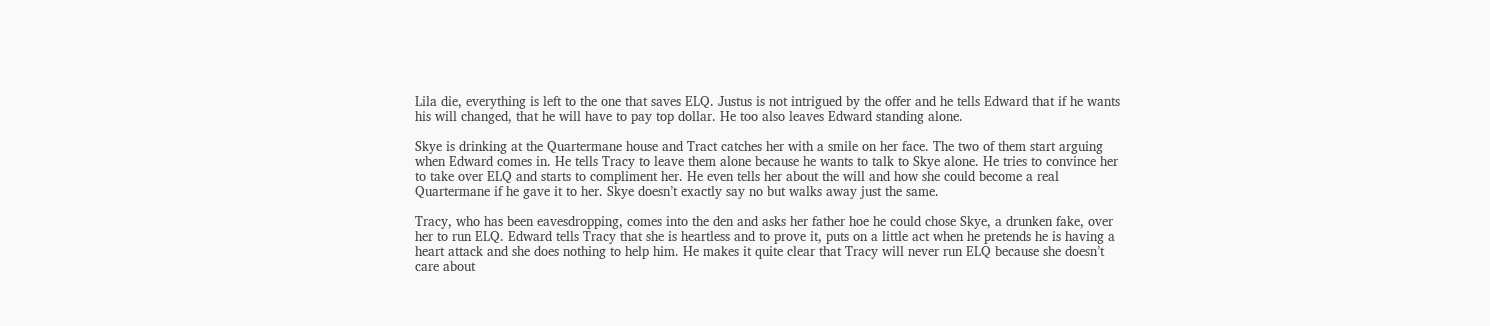Lila die, everything is left to the one that saves ELQ. Justus is not intrigued by the offer and he tells Edward that if he wants his will changed, that he will have to pay top dollar. He too also leaves Edward standing alone.

Skye is drinking at the Quartermane house and Tract catches her with a smile on her face. The two of them start arguing when Edward comes in. He tells Tracy to leave them alone because he wants to talk to Skye alone. He tries to convince her to take over ELQ and starts to compliment her. He even tells her about the will and how she could become a real Quartermane if he gave it to her. Skye doesn’t exactly say no but walks away just the same.

Tracy, who has been eavesdropping, comes into the den and asks her father hoe he could chose Skye, a drunken fake, over her to run ELQ. Edward tells Tracy that she is heartless and to prove it, puts on a little act when he pretends he is having a heart attack and she does nothing to help him. He makes it quite clear that Tracy will never run ELQ because she doesn’t care about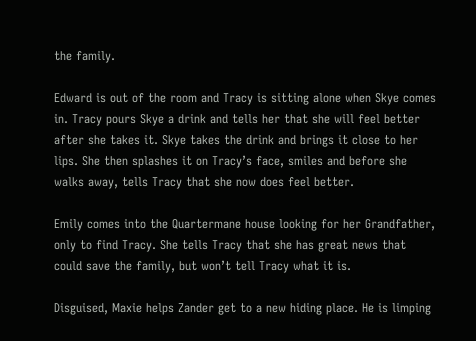the family.

Edward is out of the room and Tracy is sitting alone when Skye comes in. Tracy pours Skye a drink and tells her that she will feel better after she takes it. Skye takes the drink and brings it close to her lips. She then splashes it on Tracy’s face, smiles and before she walks away, tells Tracy that she now does feel better.

Emily comes into the Quartermane house looking for her Grandfather, only to find Tracy. She tells Tracy that she has great news that could save the family, but won’t tell Tracy what it is.

Disguised, Maxie helps Zander get to a new hiding place. He is limping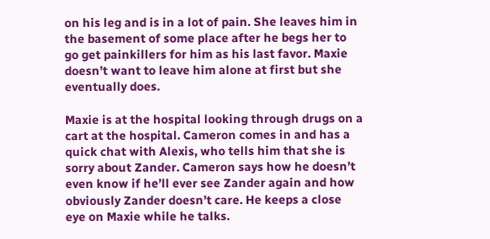on his leg and is in a lot of pain. She leaves him in the basement of some place after he begs her to go get painkillers for him as his last favor. Maxie doesn’t want to leave him alone at first but she eventually does.

Maxie is at the hospital looking through drugs on a cart at the hospital. Cameron comes in and has a quick chat with Alexis, who tells him that she is sorry about Zander. Cameron says how he doesn’t even know if he’ll ever see Zander again and how obviously Zander doesn’t care. He keeps a close eye on Maxie while he talks.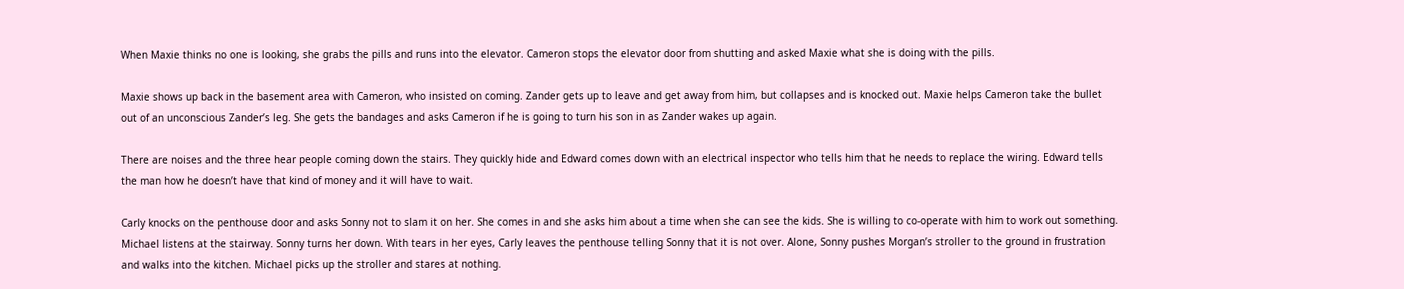When Maxie thinks no one is looking, she grabs the pills and runs into the elevator. Cameron stops the elevator door from shutting and asked Maxie what she is doing with the pills.

Maxie shows up back in the basement area with Cameron, who insisted on coming. Zander gets up to leave and get away from him, but collapses and is knocked out. Maxie helps Cameron take the bullet out of an unconscious Zander’s leg. She gets the bandages and asks Cameron if he is going to turn his son in as Zander wakes up again.

There are noises and the three hear people coming down the stairs. They quickly hide and Edward comes down with an electrical inspector who tells him that he needs to replace the wiring. Edward tells the man how he doesn’t have that kind of money and it will have to wait.

Carly knocks on the penthouse door and asks Sonny not to slam it on her. She comes in and she asks him about a time when she can see the kids. She is willing to co-operate with him to work out something. Michael listens at the stairway. Sonny turns her down. With tears in her eyes, Carly leaves the penthouse telling Sonny that it is not over. Alone, Sonny pushes Morgan’s stroller to the ground in frustration and walks into the kitchen. Michael picks up the stroller and stares at nothing.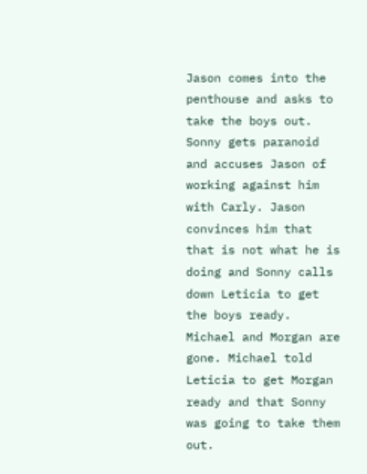Jason comes into the penthouse and asks to take the boys out. Sonny gets paranoid and accuses Jason of working against him with Carly. Jason convinces him that that is not what he is doing and Sonny calls down Leticia to get the boys ready. Michael and Morgan are gone. Michael told Leticia to get Morgan ready and that Sonny was going to take them out.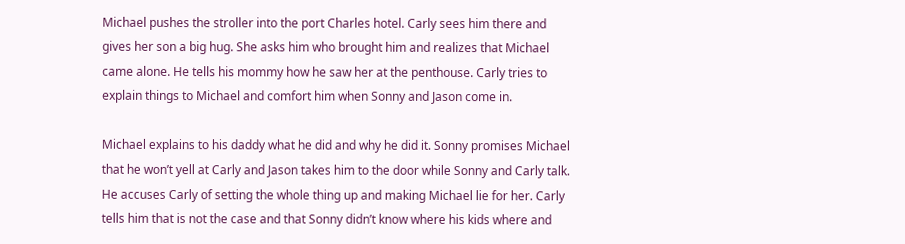Michael pushes the stroller into the port Charles hotel. Carly sees him there and gives her son a big hug. She asks him who brought him and realizes that Michael came alone. He tells his mommy how he saw her at the penthouse. Carly tries to explain things to Michael and comfort him when Sonny and Jason come in.

Michael explains to his daddy what he did and why he did it. Sonny promises Michael that he won’t yell at Carly and Jason takes him to the door while Sonny and Carly talk. He accuses Carly of setting the whole thing up and making Michael lie for her. Carly tells him that is not the case and that Sonny didn’t know where his kids where and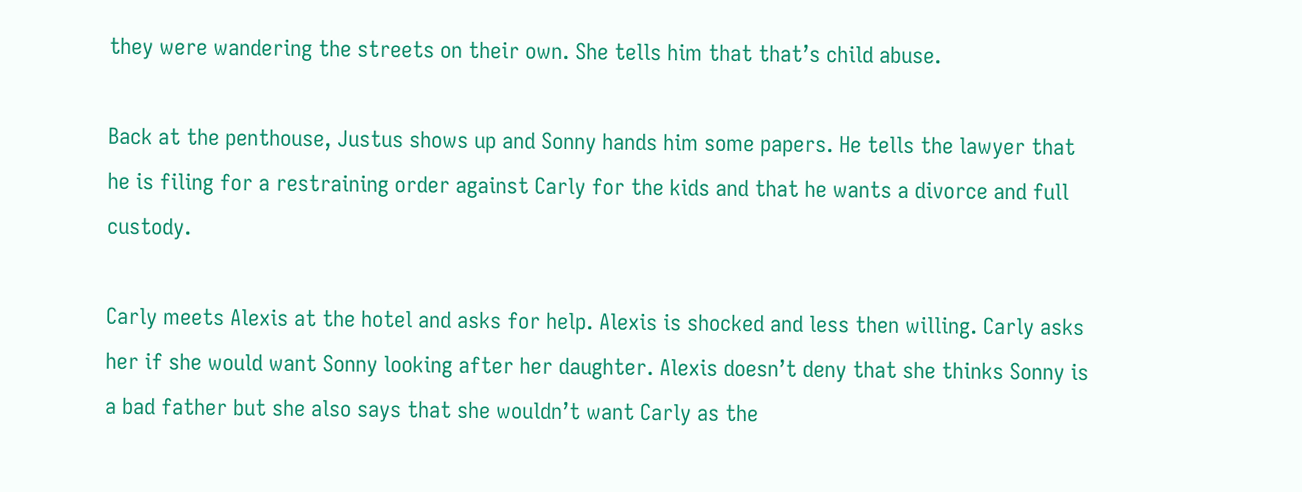they were wandering the streets on their own. She tells him that that’s child abuse.

Back at the penthouse, Justus shows up and Sonny hands him some papers. He tells the lawyer that he is filing for a restraining order against Carly for the kids and that he wants a divorce and full custody.

Carly meets Alexis at the hotel and asks for help. Alexis is shocked and less then willing. Carly asks her if she would want Sonny looking after her daughter. Alexis doesn’t deny that she thinks Sonny is a bad father but she also says that she wouldn’t want Carly as the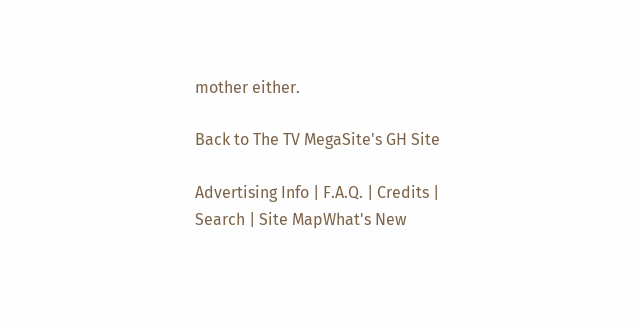mother either.

Back to The TV MegaSite's GH Site

Advertising Info | F.A.Q. | Credits | Search | Site MapWhat's New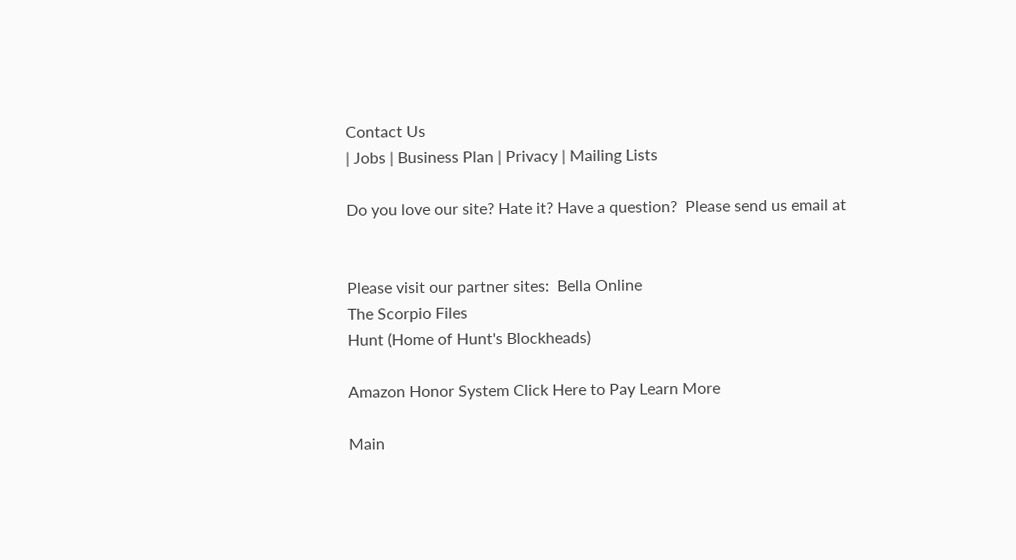Contact Us
| Jobs | Business Plan | Privacy | Mailing Lists

Do you love our site? Hate it? Have a question?  Please send us email at


Please visit our partner sites:  Bella Online
The Scorpio Files
Hunt (Home of Hunt's Blockheads)

Amazon Honor System Click Here to Pay Learn More

Main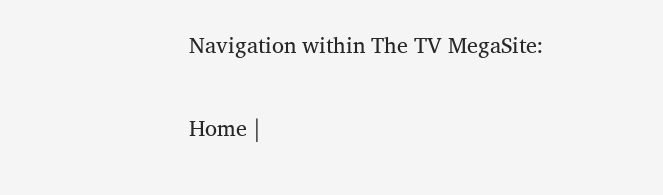Navigation within The TV MegaSite:

Home |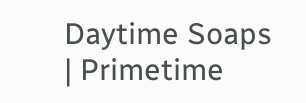Daytime Soaps | Primetime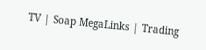TV | Soap MegaLinks | Trading